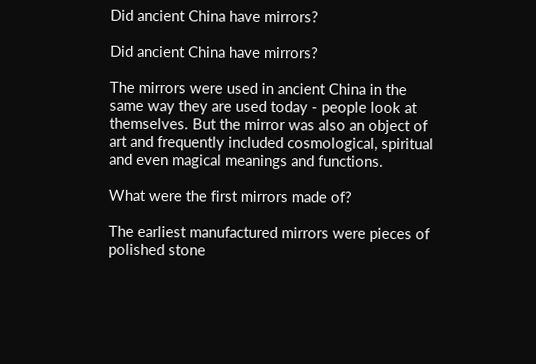Did ancient China have mirrors?

Did ancient China have mirrors?

The mirrors were used in ancient China in the same way they are used today - people look at themselves. But the mirror was also an object of art and frequently included cosmological, spiritual and even magical meanings and functions.

What were the first mirrors made of?

The earliest manufactured mirrors were pieces of polished stone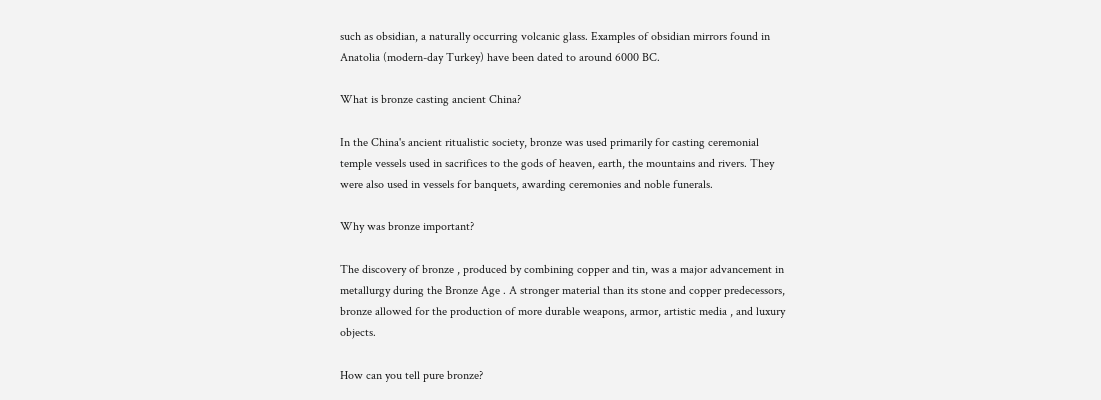such as obsidian, a naturally occurring volcanic glass. Examples of obsidian mirrors found in Anatolia (modern-day Turkey) have been dated to around 6000 BC.

What is bronze casting ancient China?

In the China's ancient ritualistic society, bronze was used primarily for casting ceremonial temple vessels used in sacrifices to the gods of heaven, earth, the mountains and rivers. They were also used in vessels for banquets, awarding ceremonies and noble funerals.

Why was bronze important?

The discovery of bronze , produced by combining copper and tin, was a major advancement in metallurgy during the Bronze Age . A stronger material than its stone and copper predecessors, bronze allowed for the production of more durable weapons, armor, artistic media , and luxury objects.

How can you tell pure bronze?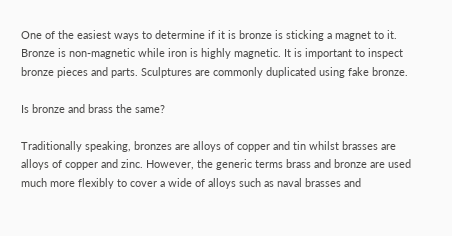One of the easiest ways to determine if it is bronze is sticking a magnet to it. Bronze is non-magnetic while iron is highly magnetic. It is important to inspect bronze pieces and parts. Sculptures are commonly duplicated using fake bronze.

Is bronze and brass the same?

Traditionally speaking, bronzes are alloys of copper and tin whilst brasses are alloys of copper and zinc. However, the generic terms brass and bronze are used much more flexibly to cover a wide of alloys such as naval brasses and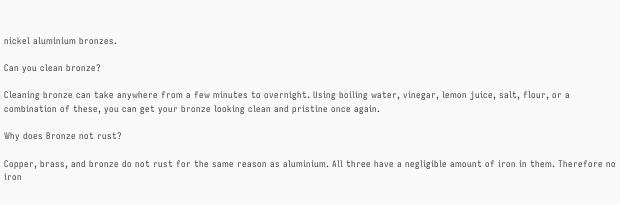nickel aluminium bronzes.

Can you clean bronze?

Cleaning bronze can take anywhere from a few minutes to overnight. Using boiling water, vinegar, lemon juice, salt, flour, or a combination of these, you can get your bronze looking clean and pristine once again.

Why does Bronze not rust?

Copper, brass, and bronze do not rust for the same reason as aluminium. All three have a negligible amount of iron in them. Therefore no iron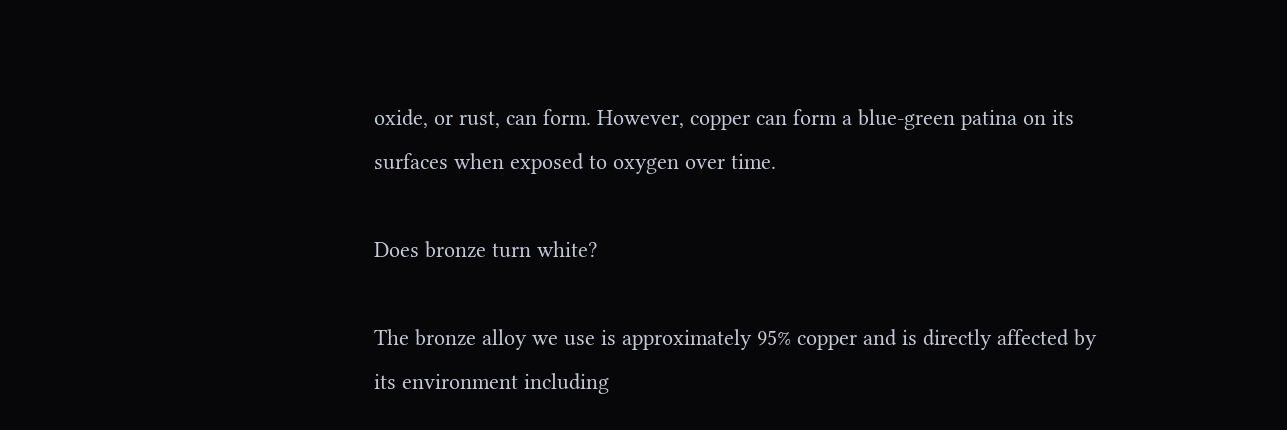oxide, or rust, can form. However, copper can form a blue-green patina on its surfaces when exposed to oxygen over time.

Does bronze turn white?

The bronze alloy we use is approximately 95% copper and is directly affected by its environment including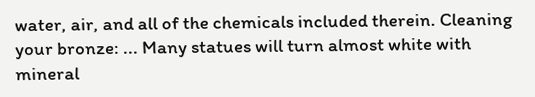water, air, and all of the chemicals included therein. Cleaning your bronze: ... Many statues will turn almost white with mineral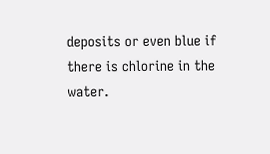deposits or even blue if there is chlorine in the water.